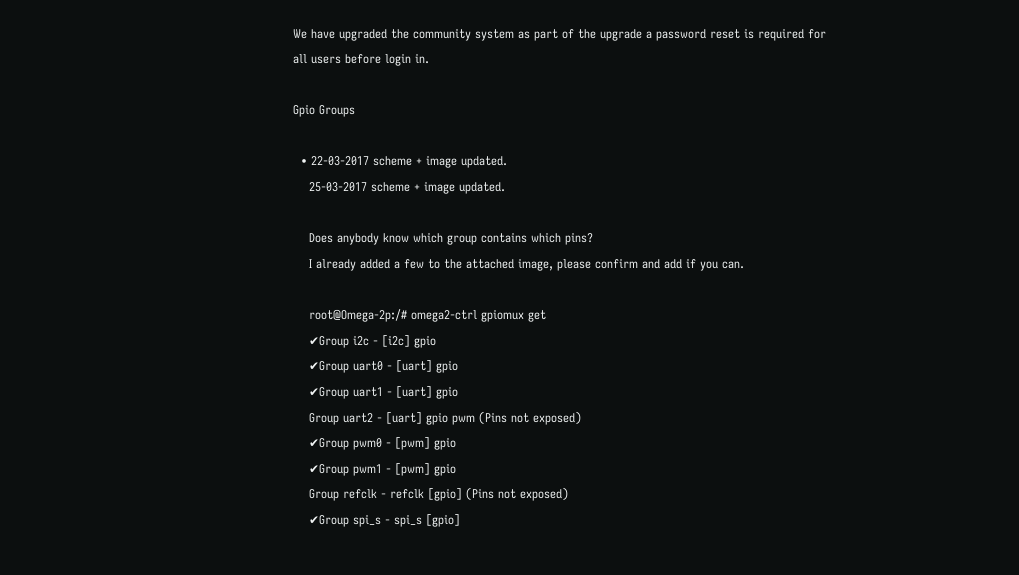We have upgraded the community system as part of the upgrade a password reset is required for all users before login in.

Gpio Groups

  • 22-03-2017 scheme + image updated.
    25-03-2017 scheme + image updated.

    Does anybody know which group contains which pins?
    I already added a few to the attached image, please confirm and add if you can.

    root@Omega-2p:/# omega2-ctrl gpiomux get
    ✔Group i2c - [i2c] gpio
    ✔Group uart0 - [uart] gpio
    ✔Group uart1 - [uart] gpio
    Group uart2 - [uart] gpio pwm (Pins not exposed)
    ✔Group pwm0 - [pwm] gpio
    ✔Group pwm1 - [pwm] gpio
    Group refclk - refclk [gpio] (Pins not exposed)
    ✔Group spi_s - spi_s [gpio]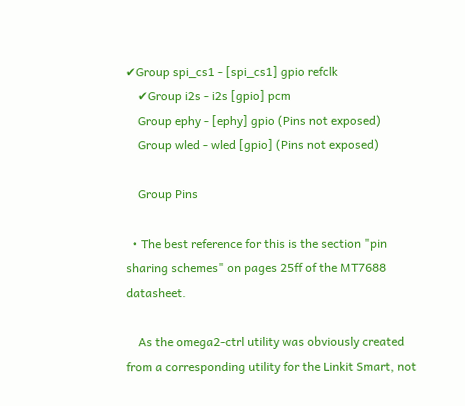✔Group spi_cs1 - [spi_cs1] gpio refclk
    ✔Group i2s - i2s [gpio] pcm
    Group ephy - [ephy] gpio (Pins not exposed)
    Group wled - wled [gpio] (Pins not exposed)

    Group Pins

  • The best reference for this is the section "pin sharing schemes" on pages 25ff of the MT7688 datasheet.

    As the omega2-ctrl utility was obviously created from a corresponding utility for the Linkit Smart, not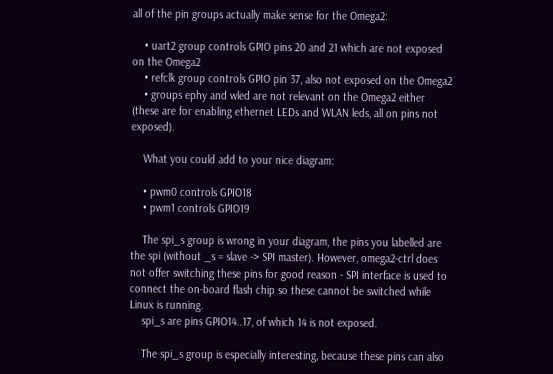all of the pin groups actually make sense for the Omega2:

    • uart2 group controls GPIO pins 20 and 21 which are not exposed on the Omega2
    • refclk group controls GPIO pin 37, also not exposed on the Omega2
    • groups ephy and wled are not relevant on the Omega2 either (these are for enabling ethernet LEDs and WLAN leds, all on pins not exposed).

    What you could add to your nice diagram:

    • pwm0 controls GPIO18
    • pwm1 controls GPIO19

    The spi_s group is wrong in your diagram, the pins you labelled are the spi (without _s = slave -> SPI master). However, omega2-ctrl does not offer switching these pins for good reason - SPI interface is used to connect the on-board flash chip so these cannot be switched while Linux is running.
    spi_s are pins GPIO14..17, of which 14 is not exposed.

    The spi_s group is especially interesting, because these pins can also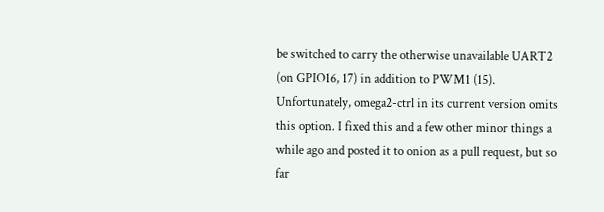be switched to carry the otherwise unavailable UART2 (on GPIO16, 17) in addition to PWM1 (15). Unfortunately, omega2-ctrl in its current version omits this option. I fixed this and a few other minor things a while ago and posted it to onion as a pull request, but so far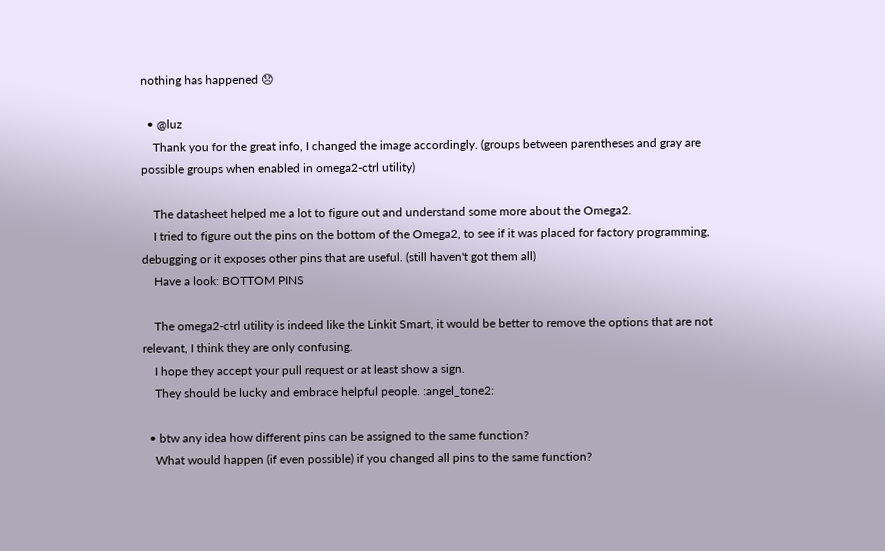nothing has happened 😞

  • @luz
    Thank you for the great info, I changed the image accordingly. (groups between parentheses and gray are possible groups when enabled in omega2-ctrl utility)

    The datasheet helped me a lot to figure out and understand some more about the Omega2.
    I tried to figure out the pins on the bottom of the Omega2, to see if it was placed for factory programming, debugging or it exposes other pins that are useful. (still haven't got them all)
    Have a look: BOTTOM PINS

    The omega2-ctrl utility is indeed like the Linkit Smart, it would be better to remove the options that are not relevant, I think they are only confusing.
    I hope they accept your pull request or at least show a sign.
    They should be lucky and embrace helpful people. :angel_tone2:

  • btw any idea how different pins can be assigned to the same function?
    What would happen (if even possible) if you changed all pins to the same function?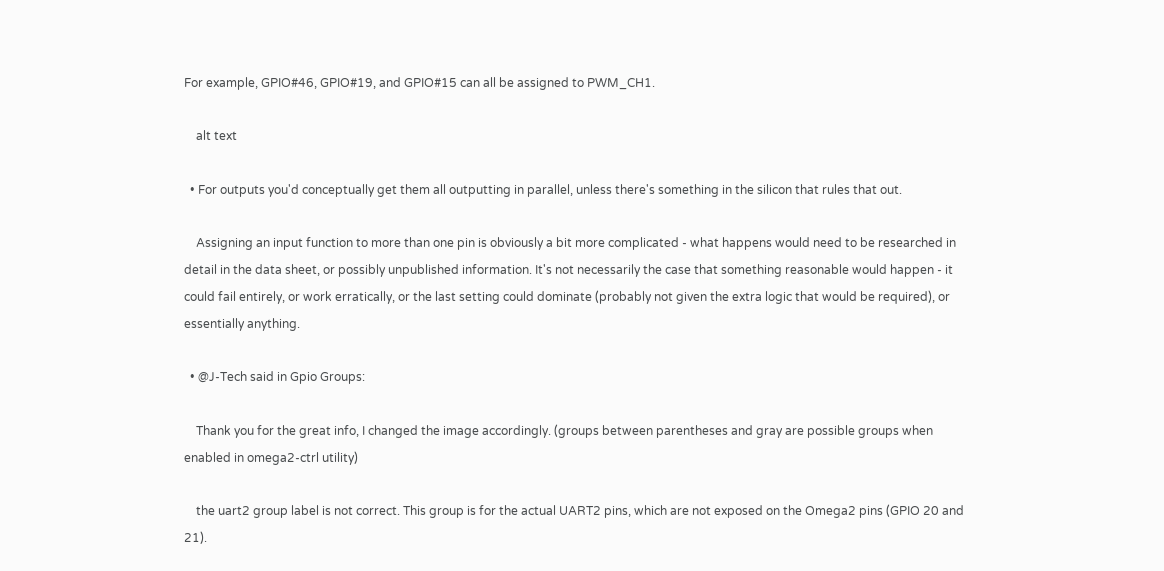For example, GPIO#46, GPIO#19, and GPIO#15 can all be assigned to PWM_CH1.

    alt text

  • For outputs you'd conceptually get them all outputting in parallel, unless there's something in the silicon that rules that out.

    Assigning an input function to more than one pin is obviously a bit more complicated - what happens would need to be researched in detail in the data sheet, or possibly unpublished information. It's not necessarily the case that something reasonable would happen - it could fail entirely, or work erratically, or the last setting could dominate (probably not given the extra logic that would be required), or essentially anything.

  • @J-Tech said in Gpio Groups:

    Thank you for the great info, I changed the image accordingly. (groups between parentheses and gray are possible groups when enabled in omega2-ctrl utility)

    the uart2 group label is not correct. This group is for the actual UART2 pins, which are not exposed on the Omega2 pins (GPIO 20 and 21).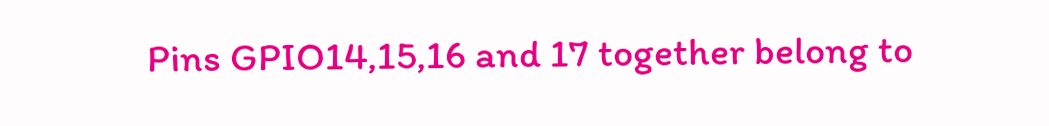Pins GPIO14,15,16 and 17 together belong to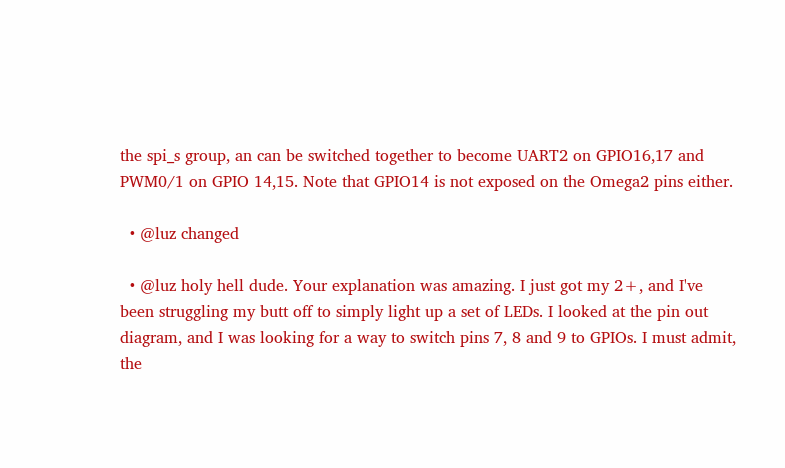the spi_s group, an can be switched together to become UART2 on GPIO16,17 and PWM0/1 on GPIO 14,15. Note that GPIO14 is not exposed on the Omega2 pins either.

  • @luz changed

  • @luz holy hell dude. Your explanation was amazing. I just got my 2+, and I've been struggling my butt off to simply light up a set of LEDs. I looked at the pin out diagram, and I was looking for a way to switch pins 7, 8 and 9 to GPIOs. I must admit, the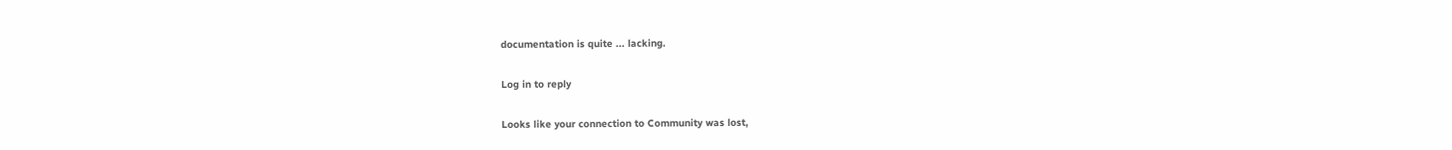documentation is quite ... lacking.

Log in to reply

Looks like your connection to Community was lost,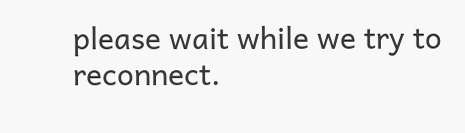please wait while we try to reconnect.